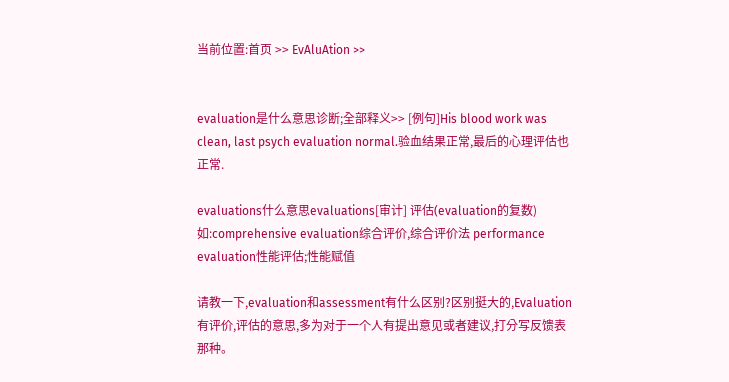当前位置:首页 >> EvAluAtion >>


evaluation是什么意思诊断;全部释义>> [例句]His blood work was clean, last psych evaluation normal.验血结果正常,最后的心理评估也正常.

evaluations什么意思evaluations[审计] 评估(evaluation的复数)如:comprehensive evaluation综合评价,综合评价法 performance evaluation性能评估;性能赋值

请教一下,evaluation和assessment有什么区别?区别挺大的,Evaluation 有评价,评估的意思,多为对于一个人有提出意见或者建议,打分写反馈表那种。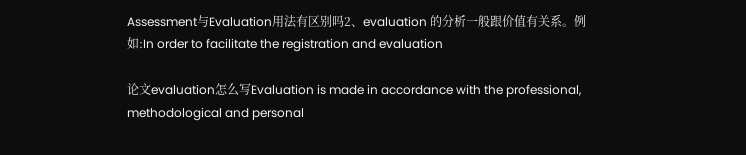Assessment与Evaluation用法有区别吗2、evaluation 的分析一般跟价值有关系。例如:In order to facilitate the registration and evaluation

论文evaluation怎么写Evaluation is made in accordance with the professional, methodological and personal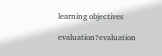learning objectives

evaluation?evaluation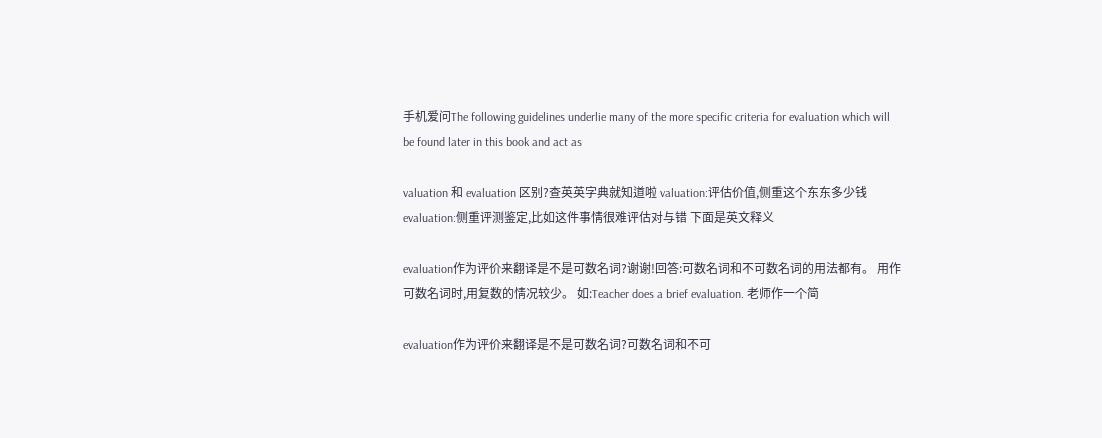手机爱问The following guidelines underlie many of the more specific criteria for evaluation which will be found later in this book and act as

valuation 和 evaluation 区别?查英英字典就知道啦 valuation:评估价值,侧重这个东东多少钱 evaluation:侧重评测鉴定,比如这件事情很难评估对与错 下面是英文释义

evaluation作为评价来翻译是不是可数名词?谢谢!回答:可数名词和不可数名词的用法都有。 用作可数名词时,用复数的情况较少。 如:Teacher does a brief evaluation. 老师作一个简

evaluation作为评价来翻译是不是可数名词?可数名词和不可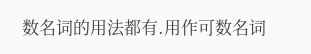数名词的用法都有.用作可数名词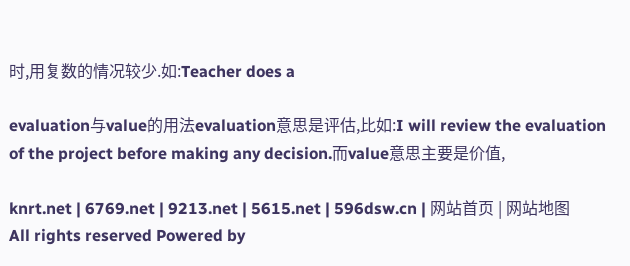时,用复数的情况较少.如:Teacher does a

evaluation与value的用法evaluation意思是评估,比如:I will review the evaluation of the project before making any decision.而value意思主要是价值,

knrt.net | 6769.net | 9213.net | 5615.net | 596dsw.cn | 网站首页 | 网站地图
All rights reserved Powered by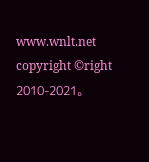www.wnlt.net
copyright ©right 2010-2021。